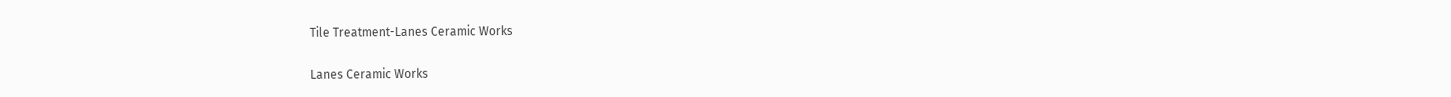Tile Treatment-Lanes Ceramic Works

Lanes Ceramic Works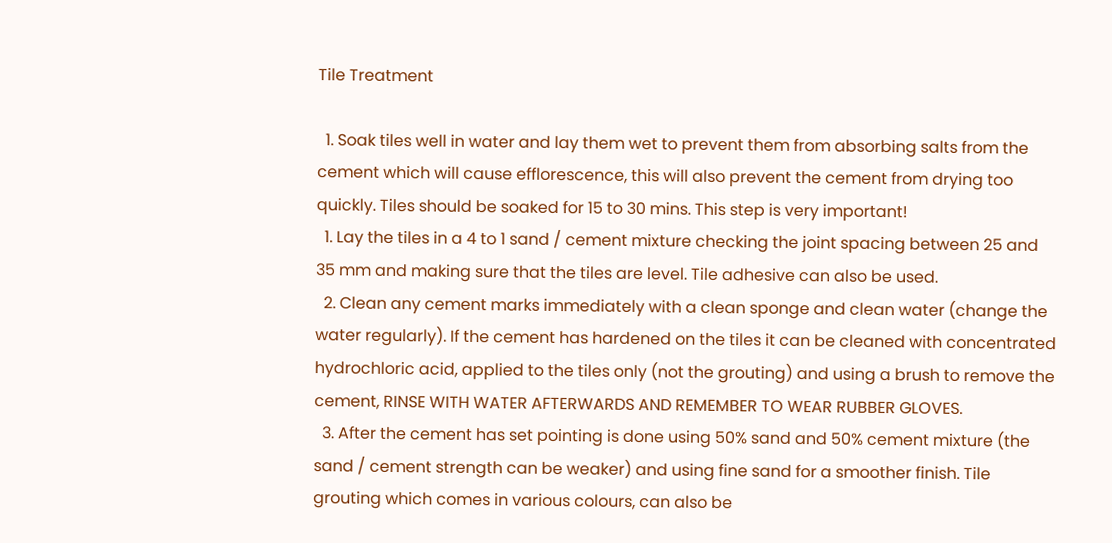Tile Treatment

  1. Soak tiles well in water and lay them wet to prevent them from absorbing salts from the cement which will cause efflorescence, this will also prevent the cement from drying too quickly. Tiles should be soaked for 15 to 30 mins. This step is very important!
  1. Lay the tiles in a 4 to 1 sand / cement mixture checking the joint spacing between 25 and 35 mm and making sure that the tiles are level. Tile adhesive can also be used.
  2. Clean any cement marks immediately with a clean sponge and clean water (change the water regularly). If the cement has hardened on the tiles it can be cleaned with concentrated hydrochloric acid, applied to the tiles only (not the grouting) and using a brush to remove the cement, RINSE WITH WATER AFTERWARDS AND REMEMBER TO WEAR RUBBER GLOVES.
  3. After the cement has set pointing is done using 50% sand and 50% cement mixture (the sand / cement strength can be weaker) and using fine sand for a smoother finish. Tile grouting which comes in various colours, can also be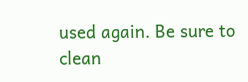used again. Be sure to clean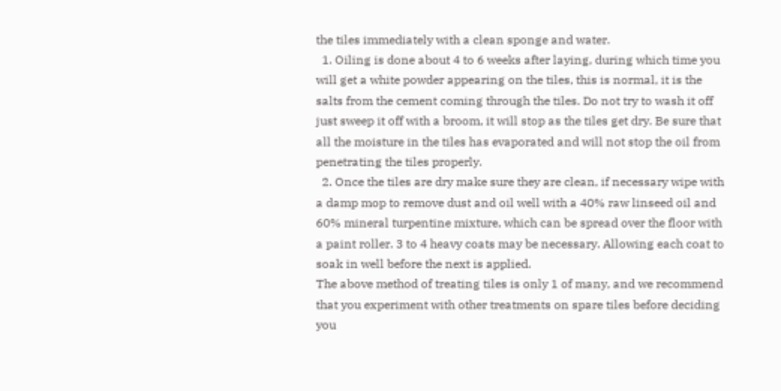the tiles immediately with a clean sponge and water.
  1. Oiling is done about 4 to 6 weeks after laying, during which time you will get a white powder appearing on the tiles, this is normal, it is the salts from the cement coming through the tiles. Do not try to wash it off just sweep it off with a broom, it will stop as the tiles get dry. Be sure that all the moisture in the tiles has evaporated and will not stop the oil from penetrating the tiles properly.
  2. Once the tiles are dry make sure they are clean, if necessary wipe with a damp mop to remove dust and oil well with a 40% raw linseed oil and 60% mineral turpentine mixture, which can be spread over the floor with a paint roller. 3 to 4 heavy coats may be necessary. Allowing each coat to soak in well before the next is applied.
The above method of treating tiles is only 1 of many, and we recommend that you experiment with other treatments on spare tiles before deciding you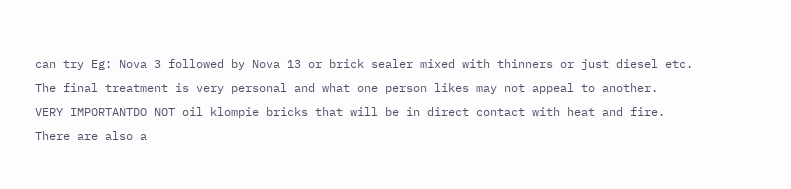can try Eg: Nova 3 followed by Nova 13 or brick sealer mixed with thinners or just diesel etc. The final treatment is very personal and what one person likes may not appeal to another.
VERY IMPORTANTDO NOT oil klompie bricks that will be in direct contact with heat and fire.
There are also a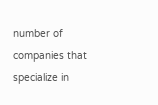number of companies that specialize in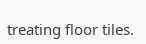treating floor tiles.